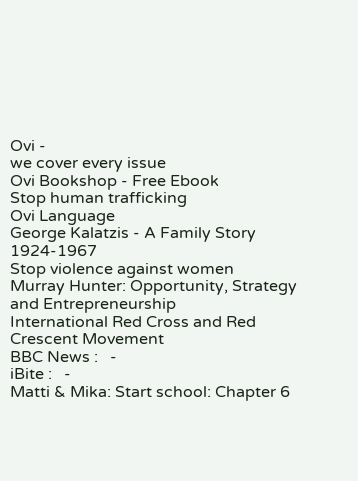Ovi -
we cover every issue
Ovi Bookshop - Free Ebook
Stop human trafficking
Ovi Language
George Kalatzis - A Family Story 1924-1967
Stop violence against women
Murray Hunter: Opportunity, Strategy and Entrepreneurship
International Red Cross and Red Crescent Movement
BBC News :   -
iBite :   -
Matti & Mika: Start school: Chapter 6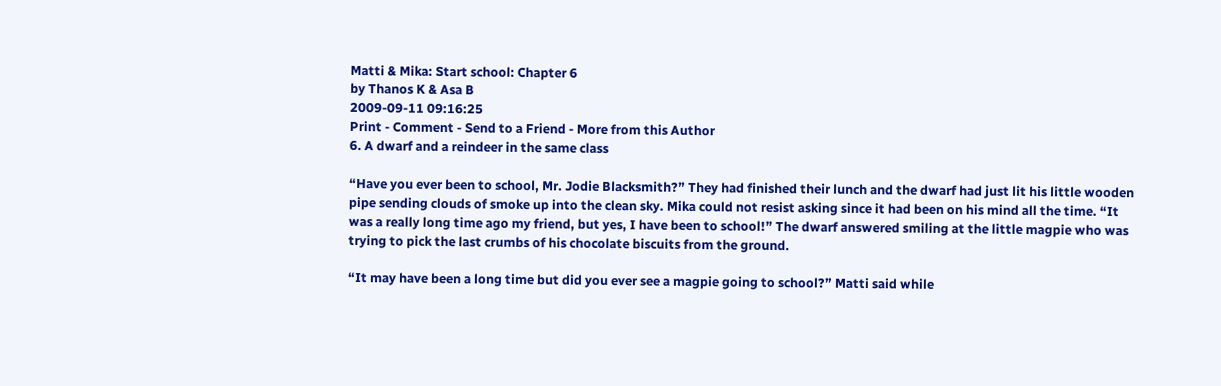Matti & Mika: Start school: Chapter 6
by Thanos K & Asa B
2009-09-11 09:16:25
Print - Comment - Send to a Friend - More from this Author
6. A dwarf and a reindeer in the same class

“Have you ever been to school, Mr. Jodie Blacksmith?” They had finished their lunch and the dwarf had just lit his little wooden pipe sending clouds of smoke up into the clean sky. Mika could not resist asking since it had been on his mind all the time. “It was a really long time ago my friend, but yes, I have been to school!” The dwarf answered smiling at the little magpie who was trying to pick the last crumbs of his chocolate biscuits from the ground.

“It may have been a long time but did you ever see a magpie going to school?” Matti said while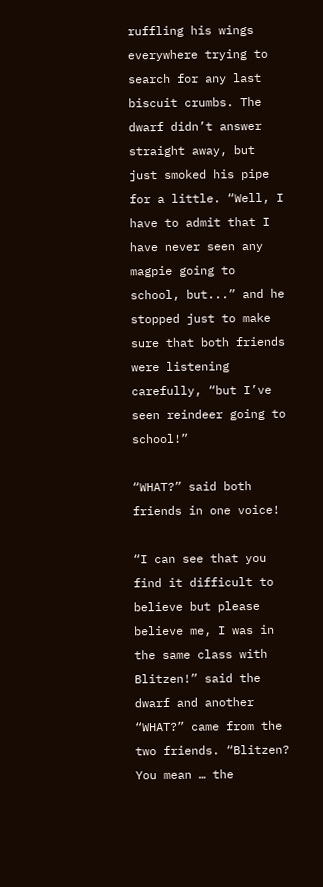ruffling his wings everywhere trying to search for any last biscuit crumbs. The dwarf didn’t answer straight away, but just smoked his pipe for a little. “Well, I have to admit that I have never seen any magpie going to school, but...” and he stopped just to make sure that both friends were listening carefully, “but I’ve seen reindeer going to school!”

“WHAT?” said both friends in one voice!

“I can see that you find it difficult to believe but please believe me, I was in the same class with Blitzen!” said the dwarf and another “WHAT?” came from the two friends. “Blitzen? You mean … the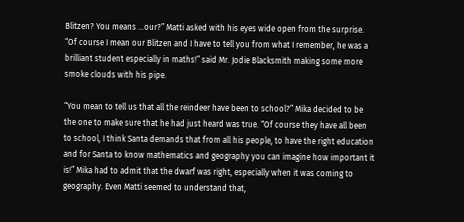Blitzen? You means …our?” Matti asked with his eyes wide open from the surprise. “Of course I mean our Blitzen and I have to tell you from what I remember, he was a brilliant student especially in maths!” said Mr. Jodie Blacksmith making some more smoke clouds with his pipe.

“You mean to tell us that all the reindeer have been to school?” Mika decided to be the one to make sure that he had just heard was true. “Of course they have all been to school, I think Santa demands that from all his people, to have the right education and for Santa to know mathematics and geography you can imagine how important it is!” Mika had to admit that the dwarf was right, especially when it was coming to geography. Even Matti seemed to understand that,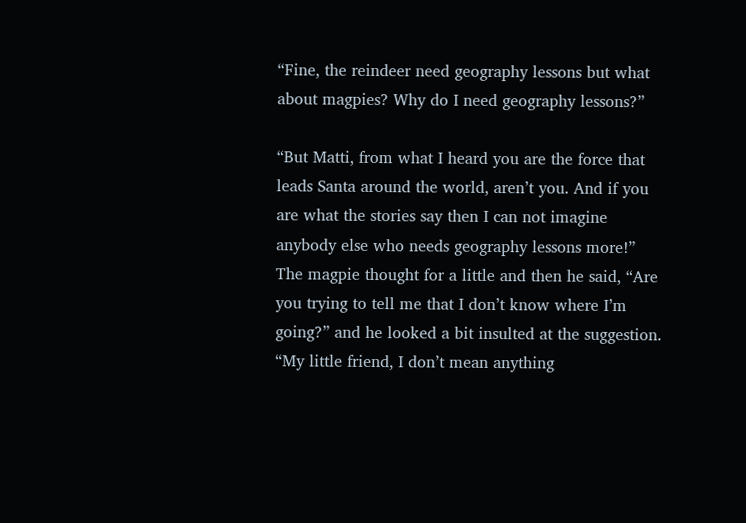“Fine, the reindeer need geography lessons but what about magpies? Why do I need geography lessons?”

“But Matti, from what I heard you are the force that leads Santa around the world, aren’t you. And if you are what the stories say then I can not imagine anybody else who needs geography lessons more!” The magpie thought for a little and then he said, “Are you trying to tell me that I don’t know where I’m going?” and he looked a bit insulted at the suggestion. “My little friend, I don’t mean anything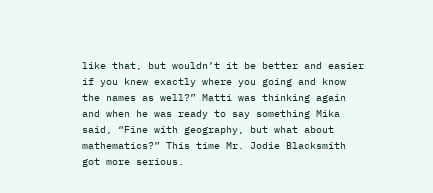like that, but wouldn’t it be better and easier if you knew exactly where you going and know the names as well?” Matti was thinking again and when he was ready to say something Mika said, “Fine with geography, but what about mathematics?” This time Mr. Jodie Blacksmith got more serious.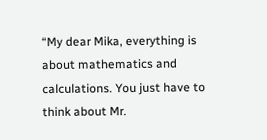“My dear Mika, everything is about mathematics and calculations. You just have to think about Mr.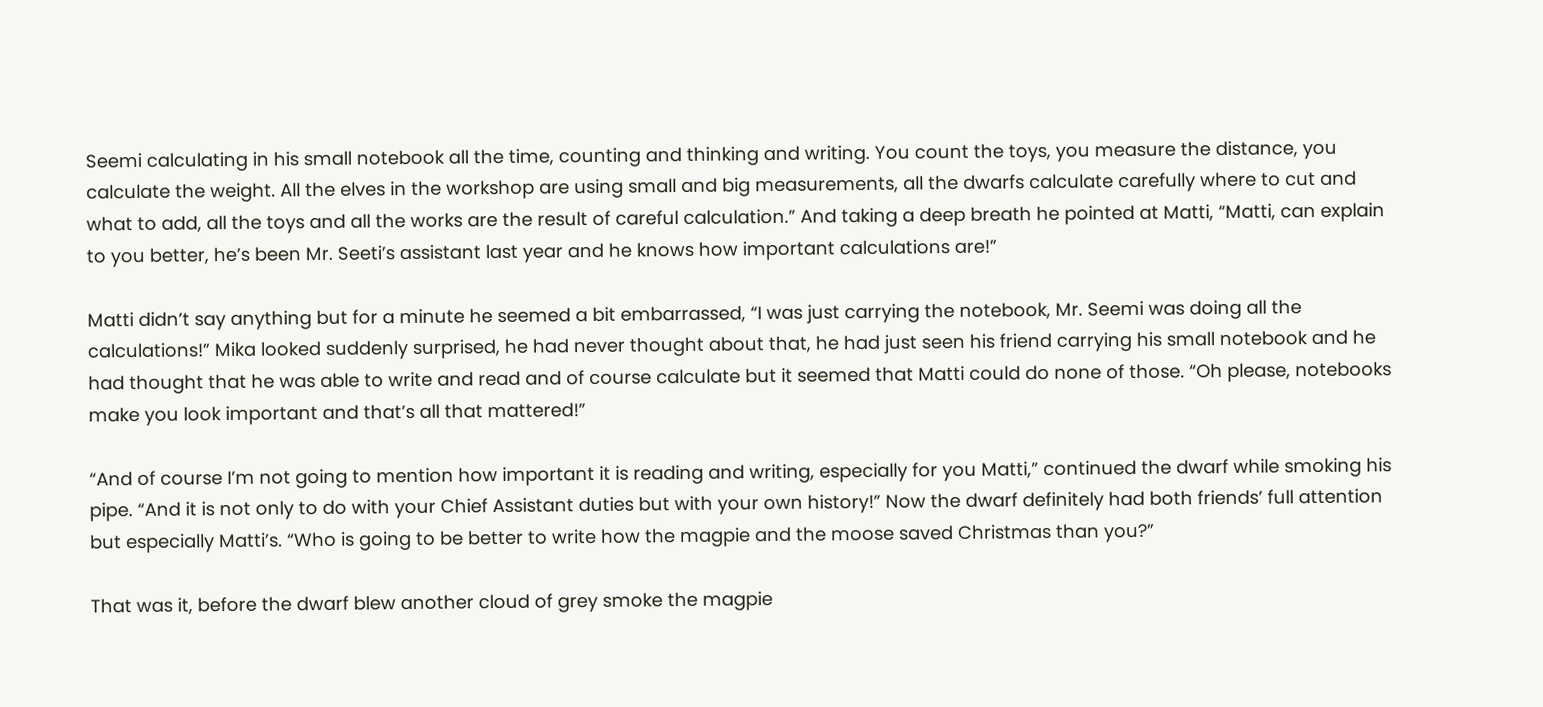Seemi calculating in his small notebook all the time, counting and thinking and writing. You count the toys, you measure the distance, you calculate the weight. All the elves in the workshop are using small and big measurements, all the dwarfs calculate carefully where to cut and what to add, all the toys and all the works are the result of careful calculation.” And taking a deep breath he pointed at Matti, “Matti, can explain to you better, he’s been Mr. Seeti’s assistant last year and he knows how important calculations are!”

Matti didn’t say anything but for a minute he seemed a bit embarrassed, “I was just carrying the notebook, Mr. Seemi was doing all the calculations!” Mika looked suddenly surprised, he had never thought about that, he had just seen his friend carrying his small notebook and he had thought that he was able to write and read and of course calculate but it seemed that Matti could do none of those. “Oh please, notebooks make you look important and that’s all that mattered!”

“And of course I’m not going to mention how important it is reading and writing, especially for you Matti,” continued the dwarf while smoking his pipe. “And it is not only to do with your Chief Assistant duties but with your own history!” Now the dwarf definitely had both friends’ full attention but especially Matti’s. “Who is going to be better to write how the magpie and the moose saved Christmas than you?”

That was it, before the dwarf blew another cloud of grey smoke the magpie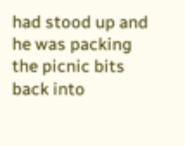had stood up and he was packing the picnic bits back into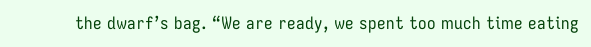the dwarf’s bag. “We are ready, we spent too much time eating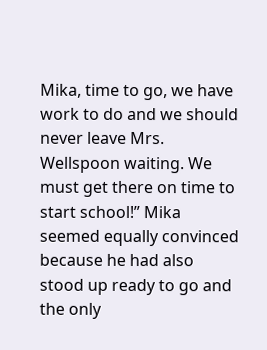Mika, time to go, we have work to do and we should never leave Mrs. Wellspoon waiting. We must get there on time to start school!” Mika seemed equally convinced because he had also stood up ready to go and the only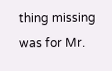thing missing was for Mr.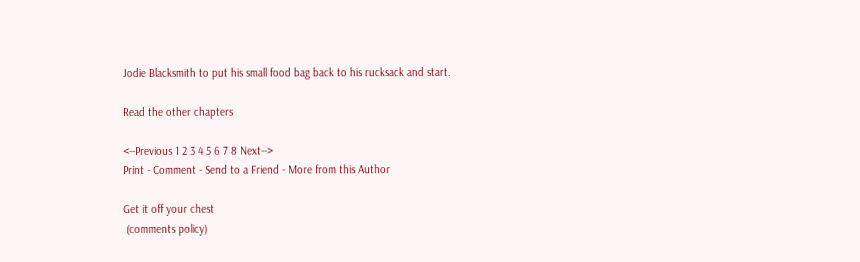Jodie Blacksmith to put his small food bag back to his rucksack and start.

Read the other chapters

<--Previous 1 2 3 4 5 6 7 8 Next-->
Print - Comment - Send to a Friend - More from this Author

Get it off your chest
 (comments policy)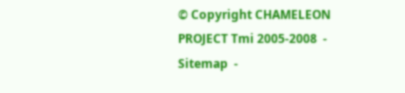© Copyright CHAMELEON PROJECT Tmi 2005-2008  -  Sitemap  -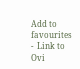Add to favourites  -  Link to Ovi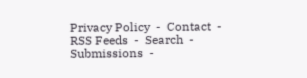Privacy Policy  -  Contact  -  RSS Feeds  -  Search  -  Submissions  -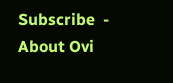Subscribe  -  About Ovi